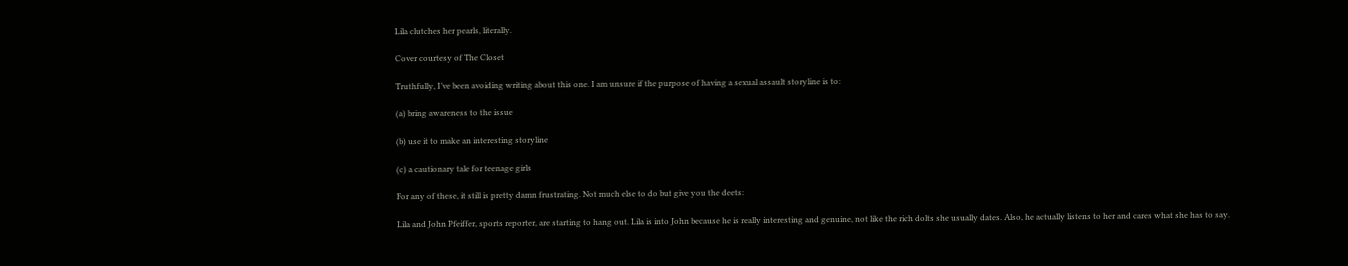Lila clutches her pearls, literally.

Cover courtesy of The Closet

Truthfully, I’ve been avoiding writing about this one. I am unsure if the purpose of having a sexual assault storyline is to:

(a) bring awareness to the issue

(b) use it to make an interesting storyline

(c) a cautionary tale for teenage girls

For any of these, it still is pretty damn frustrating. Not much else to do but give you the deets:

Lila and John Pfeiffer, sports reporter, are starting to hang out. Lila is into John because he is really interesting and genuine, not like the rich dolts she usually dates. Also, he actually listens to her and cares what she has to say.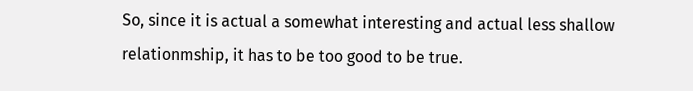So, since it is actual a somewhat interesting and actual less shallow relationmship, it has to be too good to be true.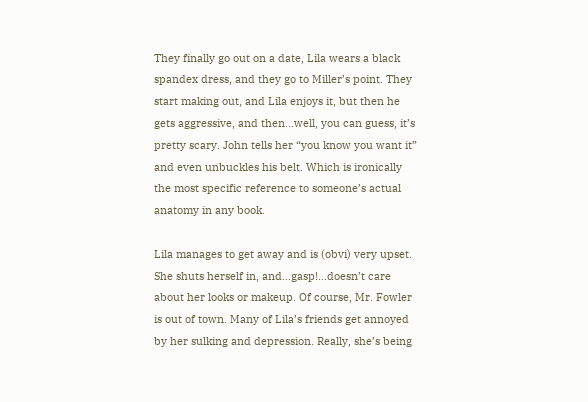They finally go out on a date, Lila wears a black spandex dress, and they go to Miller’s point. They start making out, and Lila enjoys it, but then he gets aggressive, and then…well, you can guess, it’s pretty scary. John tells her “you know you want it” and even unbuckles his belt. Which is ironically the most specific reference to someone’s actual anatomy in any book.

Lila manages to get away and is (obvi) very upset. She shuts herself in, and…gasp!…doesn’t care about her looks or makeup. Of course, Mr. Fowler is out of town. Many of Lila’s friends get annoyed by her sulking and depression. Really, she’s being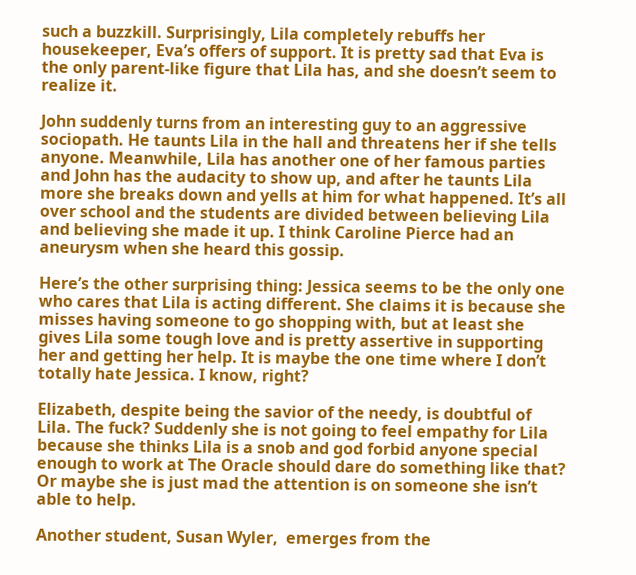such a buzzkill. Surprisingly, Lila completely rebuffs her housekeeper, Eva’s offers of support. It is pretty sad that Eva is the only parent-like figure that Lila has, and she doesn’t seem to realize it.

John suddenly turns from an interesting guy to an aggressive sociopath. He taunts Lila in the hall and threatens her if she tells anyone. Meanwhile, Lila has another one of her famous parties and John has the audacity to show up, and after he taunts Lila more she breaks down and yells at him for what happened. It’s all over school and the students are divided between believing Lila and believing she made it up. I think Caroline Pierce had an aneurysm when she heard this gossip.

Here’s the other surprising thing: Jessica seems to be the only one who cares that Lila is acting different. She claims it is because she misses having someone to go shopping with, but at least she gives Lila some tough love and is pretty assertive in supporting her and getting her help. It is maybe the one time where I don’t totally hate Jessica. I know, right?

Elizabeth, despite being the savior of the needy, is doubtful of Lila. The fuck? Suddenly she is not going to feel empathy for Lila because she thinks Lila is a snob and god forbid anyone special enough to work at The Oracle should dare do something like that? Or maybe she is just mad the attention is on someone she isn’t able to help.

Another student, Susan Wyler,  emerges from the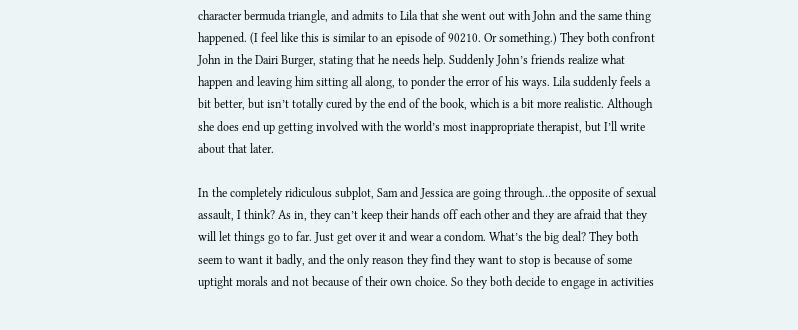character bermuda triangle, and admits to Lila that she went out with John and the same thing happened. (I feel like this is similar to an episode of 90210. Or something.) They both confront John in the Dairi Burger, stating that he needs help. Suddenly John’s friends realize what happen and leaving him sitting all along, to ponder the error of his ways. Lila suddenly feels a bit better, but isn’t totally cured by the end of the book, which is a bit more realistic. Although she does end up getting involved with the world’s most inappropriate therapist, but I’ll write about that later.

In the completely ridiculous subplot, Sam and Jessica are going through…the opposite of sexual assault, I think? As in, they can’t keep their hands off each other and they are afraid that they will let things go to far. Just get over it and wear a condom. What’s the big deal? They both seem to want it badly, and the only reason they find they want to stop is because of some uptight morals and not because of their own choice. So they both decide to engage in activities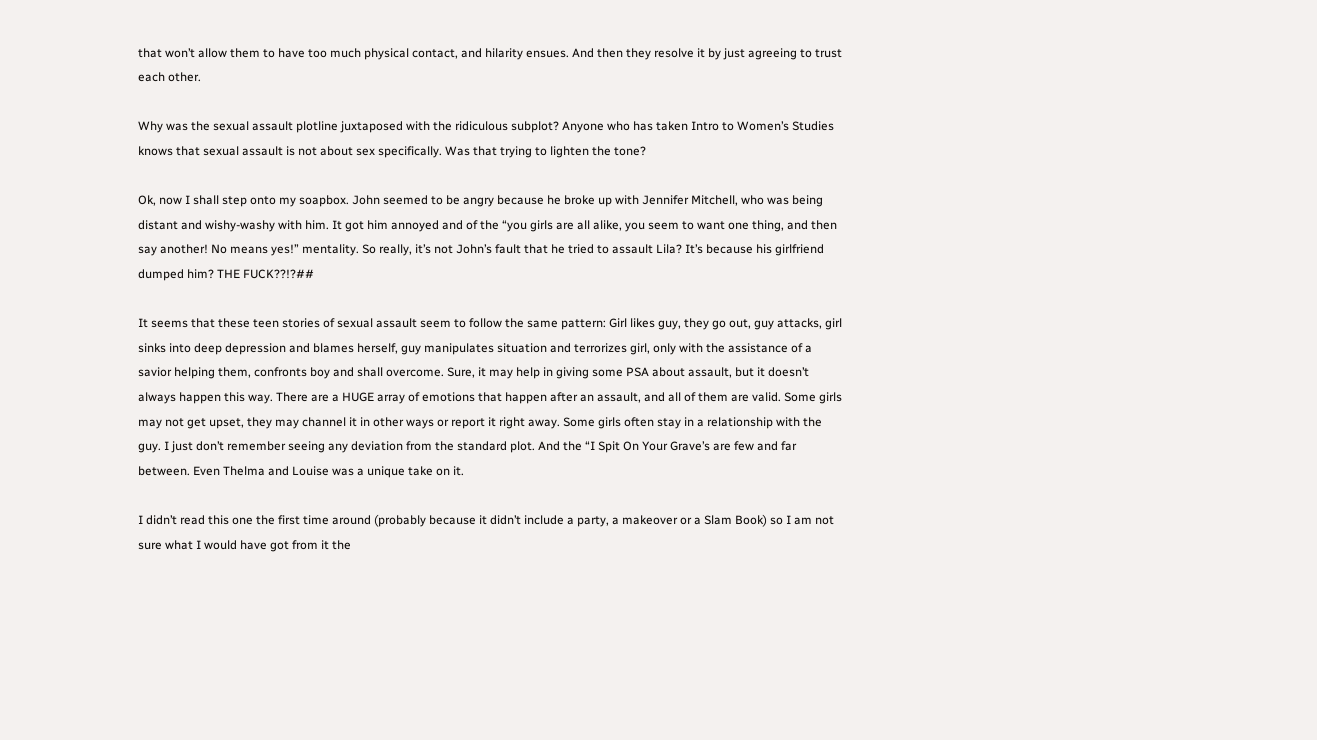that won’t allow them to have too much physical contact, and hilarity ensues. And then they resolve it by just agreeing to trust each other.

Why was the sexual assault plotline juxtaposed with the ridiculous subplot? Anyone who has taken Intro to Women’s Studies knows that sexual assault is not about sex specifically. Was that trying to lighten the tone?

Ok, now I shall step onto my soapbox. John seemed to be angry because he broke up with Jennifer Mitchell, who was being distant and wishy-washy with him. It got him annoyed and of the “you girls are all alike, you seem to want one thing, and then say another! No means yes!” mentality. So really, it’s not John’s fault that he tried to assault Lila? It’s because his girlfriend dumped him? THE FUCK??!?##

It seems that these teen stories of sexual assault seem to follow the same pattern: Girl likes guy, they go out, guy attacks, girl sinks into deep depression and blames herself, guy manipulates situation and terrorizes girl, only with the assistance of a savior helping them, confronts boy and shall overcome. Sure, it may help in giving some PSA about assault, but it doesn’t always happen this way. There are a HUGE array of emotions that happen after an assault, and all of them are valid. Some girls may not get upset, they may channel it in other ways or report it right away. Some girls often stay in a relationship with the guy. I just don’t remember seeing any deviation from the standard plot. And the “I Spit On Your Grave’s are few and far between. Even Thelma and Louise was a unique take on it.

I didn’t read this one the first time around (probably because it didn’t include a party, a makeover or a Slam Book) so I am not sure what I would have got from it the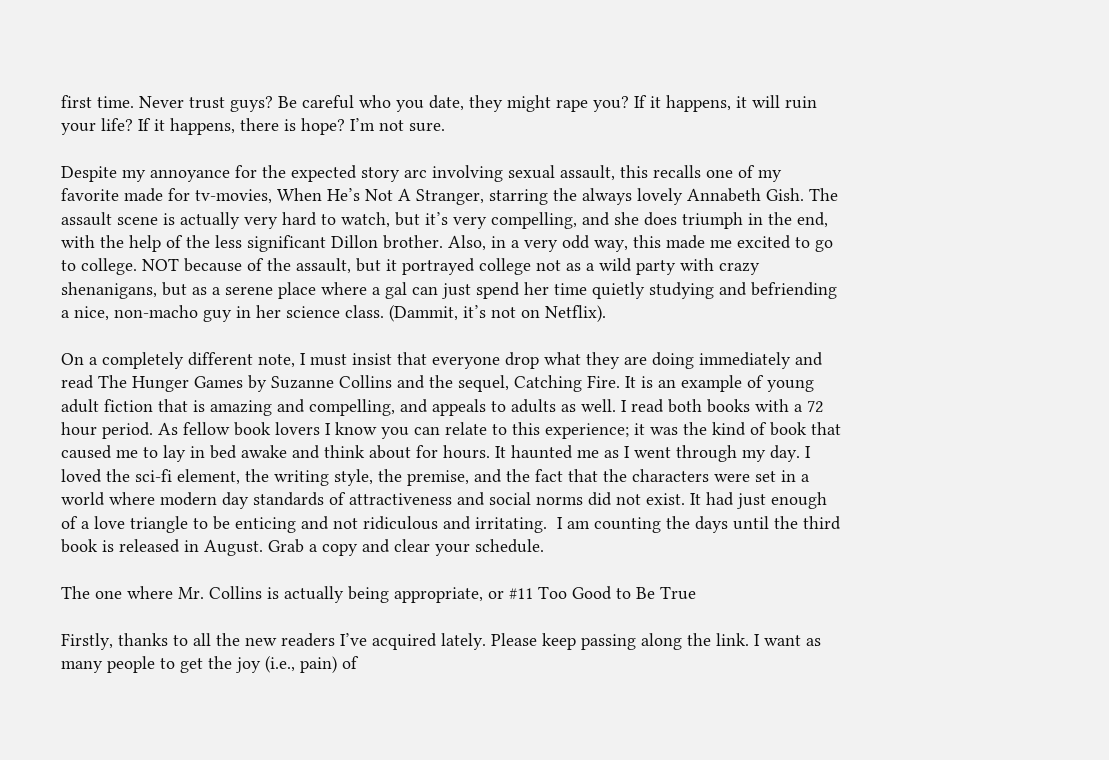first time. Never trust guys? Be careful who you date, they might rape you? If it happens, it will ruin your life? If it happens, there is hope? I’m not sure.

Despite my annoyance for the expected story arc involving sexual assault, this recalls one of my favorite made for tv-movies, When He’s Not A Stranger, starring the always lovely Annabeth Gish. The assault scene is actually very hard to watch, but it’s very compelling, and she does triumph in the end, with the help of the less significant Dillon brother. Also, in a very odd way, this made me excited to go to college. NOT because of the assault, but it portrayed college not as a wild party with crazy shenanigans, but as a serene place where a gal can just spend her time quietly studying and befriending a nice, non-macho guy in her science class. (Dammit, it’s not on Netflix).

On a completely different note, I must insist that everyone drop what they are doing immediately and read The Hunger Games by Suzanne Collins and the sequel, Catching Fire. It is an example of young adult fiction that is amazing and compelling, and appeals to adults as well. I read both books with a 72 hour period. As fellow book lovers I know you can relate to this experience; it was the kind of book that caused me to lay in bed awake and think about for hours. It haunted me as I went through my day. I loved the sci-fi element, the writing style, the premise, and the fact that the characters were set in a world where modern day standards of attractiveness and social norms did not exist. It had just enough of a love triangle to be enticing and not ridiculous and irritating.  I am counting the days until the third book is released in August. Grab a copy and clear your schedule.

The one where Mr. Collins is actually being appropriate, or #11 Too Good to Be True

Firstly, thanks to all the new readers I’ve acquired lately. Please keep passing along the link. I want as many people to get the joy (i.e., pain) of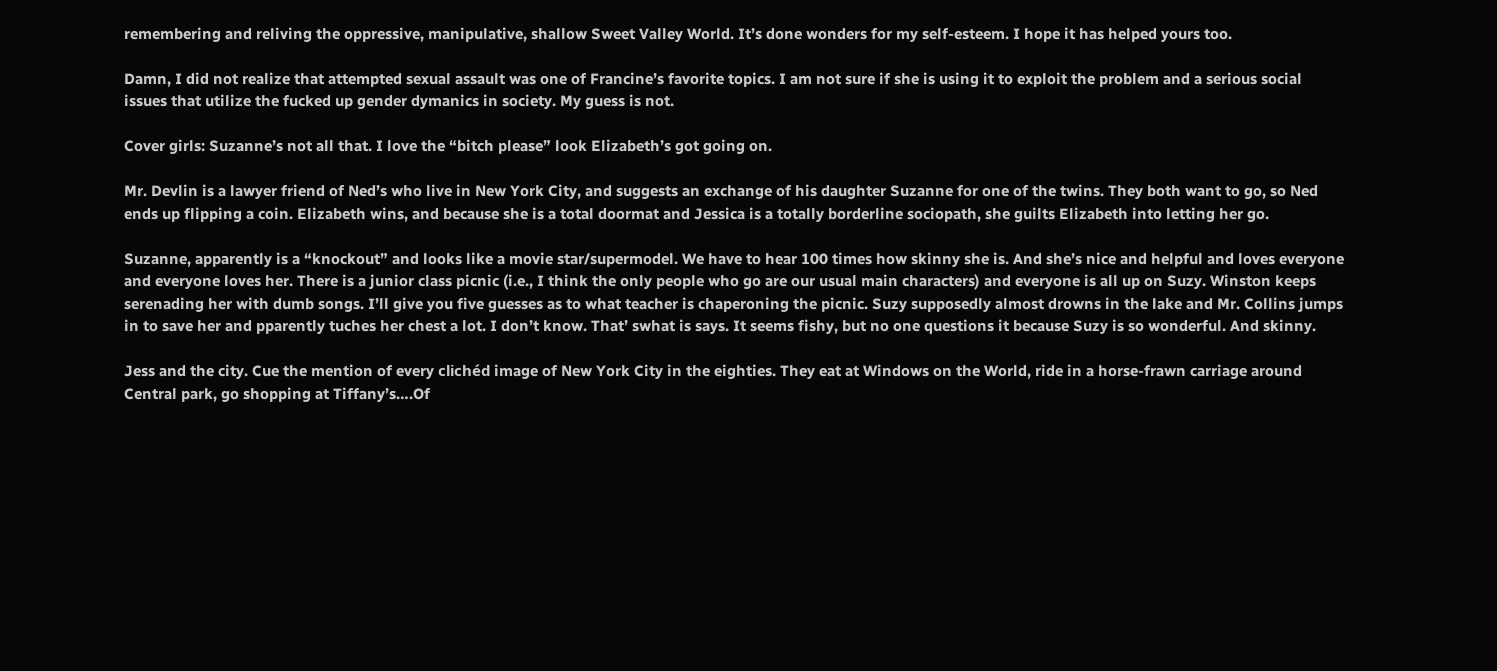remembering and reliving the oppressive, manipulative, shallow Sweet Valley World. It’s done wonders for my self-esteem. I hope it has helped yours too.

Damn, I did not realize that attempted sexual assault was one of Francine’s favorite topics. I am not sure if she is using it to exploit the problem and a serious social issues that utilize the fucked up gender dymanics in society. My guess is not.

Cover girls: Suzanne’s not all that. I love the “bitch please” look Elizabeth’s got going on.

Mr. Devlin is a lawyer friend of Ned’s who live in New York City, and suggests an exchange of his daughter Suzanne for one of the twins. They both want to go, so Ned ends up flipping a coin. Elizabeth wins, and because she is a total doormat and Jessica is a totally borderline sociopath, she guilts Elizabeth into letting her go.

Suzanne, apparently is a “knockout” and looks like a movie star/supermodel. We have to hear 100 times how skinny she is. And she’s nice and helpful and loves everyone and everyone loves her. There is a junior class picnic (i.e., I think the only people who go are our usual main characters) and everyone is all up on Suzy. Winston keeps serenading her with dumb songs. I’ll give you five guesses as to what teacher is chaperoning the picnic. Suzy supposedly almost drowns in the lake and Mr. Collins jumps in to save her and pparently tuches her chest a lot. I don’t know. That’ swhat is says. It seems fishy, but no one questions it because Suzy is so wonderful. And skinny.

Jess and the city. Cue the mention of every clichéd image of New York City in the eighties. They eat at Windows on the World, ride in a horse-frawn carriage around Central park, go shopping at Tiffany’s….Of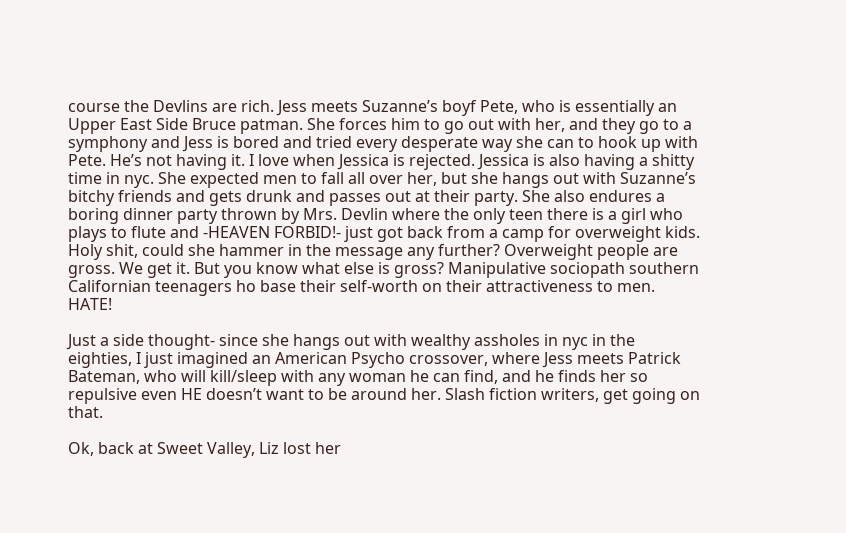course the Devlins are rich. Jess meets Suzanne’s boyf Pete, who is essentially an Upper East Side Bruce patman. She forces him to go out with her, and they go to a symphony and Jess is bored and tried every desperate way she can to hook up with Pete. He’s not having it. I love when Jessica is rejected. Jessica is also having a shitty time in nyc. She expected men to fall all over her, but she hangs out with Suzanne’s bitchy friends and gets drunk and passes out at their party. She also endures a boring dinner party thrown by Mrs. Devlin where the only teen there is a girl who plays to flute and -HEAVEN FORBID!- just got back from a camp for overweight kids. Holy shit, could she hammer in the message any further? Overweight people are gross. We get it. But you know what else is gross? Manipulative sociopath southern Californian teenagers ho base their self-worth on their attractiveness to men. HATE!

Just a side thought- since she hangs out with wealthy assholes in nyc in the eighties, I just imagined an American Psycho crossover, where Jess meets Patrick Bateman, who will kill/sleep with any woman he can find, and he finds her so repulsive even HE doesn’t want to be around her. Slash fiction writers, get going on that.

Ok, back at Sweet Valley, Liz lost her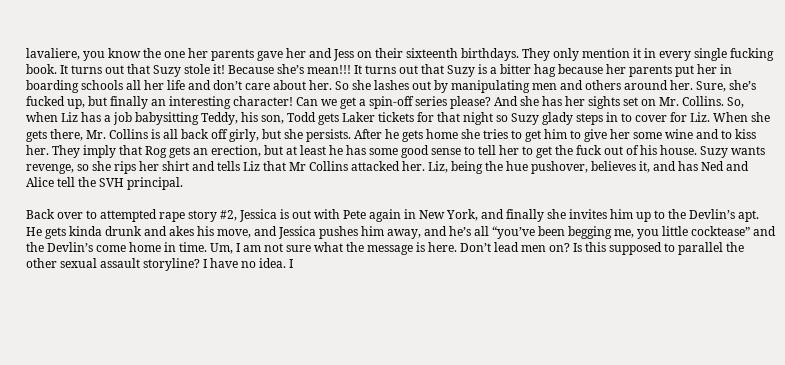lavaliere, you know the one her parents gave her and Jess on their sixteenth birthdays. They only mention it in every single fucking book. It turns out that Suzy stole it! Because she’s mean!!! It turns out that Suzy is a bitter hag because her parents put her in boarding schools all her life and don’t care about her. So she lashes out by manipulating men and others around her. Sure, she’s fucked up, but finally an interesting character! Can we get a spin-off series please? And she has her sights set on Mr. Collins. So, when Liz has a job babysitting Teddy, his son, Todd gets Laker tickets for that night so Suzy glady steps in to cover for Liz. When she gets there, Mr. Collins is all back off girly, but she persists. After he gets home she tries to get him to give her some wine and to kiss her. They imply that Rog gets an erection, but at least he has some good sense to tell her to get the fuck out of his house. Suzy wants revenge, so she rips her shirt and tells Liz that Mr Collins attacked her. Liz, being the hue pushover, believes it, and has Ned and Alice tell the SVH principal.

Back over to attempted rape story #2, Jessica is out with Pete again in New York, and finally she invites him up to the Devlin’s apt. He gets kinda drunk and akes his move, and Jessica pushes him away, and he’s all “you’ve been begging me, you little cocktease” and the Devlin’s come home in time. Um, I am not sure what the message is here. Don’t lead men on? Is this supposed to parallel the other sexual assault storyline? I have no idea. I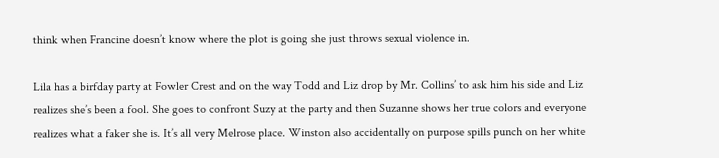think when Francine doesn’t know where the plot is going she just throws sexual violence in.

Lila has a birfday party at Fowler Crest and on the way Todd and Liz drop by Mr. Collins’ to ask him his side and Liz realizes she’s been a fool. She goes to confront Suzy at the party and then Suzanne shows her true colors and everyone realizes what a faker she is. It’s all very Melrose place. Winston also accidentally on purpose spills punch on her white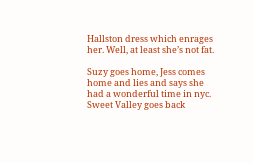Hallston dress which enrages her. Well, at least she’s not fat.

Suzy goes home, Jess comes home and lies and says she had a wonderful time in nyc. Sweet Valley goes back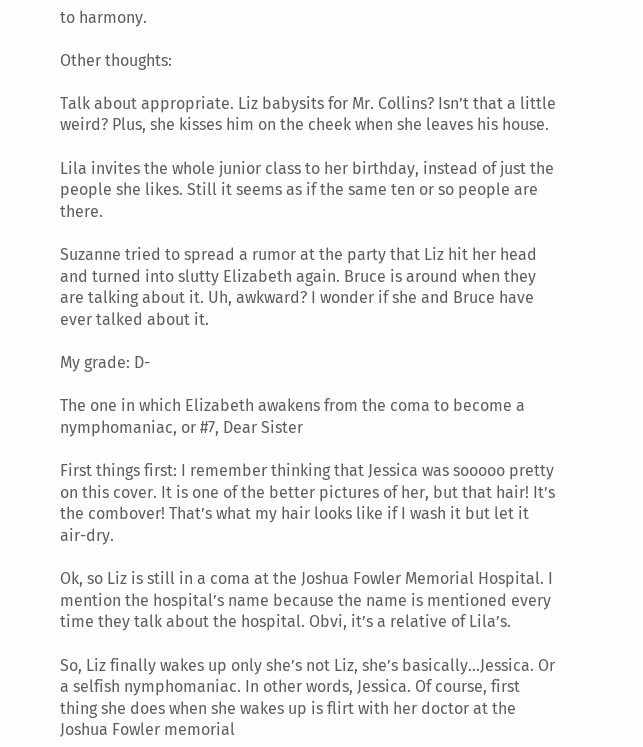to harmony.

Other thoughts:

Talk about appropriate. Liz babysits for Mr. Collins? Isn’t that a little weird? Plus, she kisses him on the cheek when she leaves his house.

Lila invites the whole junior class to her birthday, instead of just the people she likes. Still it seems as if the same ten or so people are there.

Suzanne tried to spread a rumor at the party that Liz hit her head and turned into slutty Elizabeth again. Bruce is around when they are talking about it. Uh, awkward? I wonder if she and Bruce have ever talked about it.

My grade: D-

The one in which Elizabeth awakens from the coma to become a nymphomaniac, or #7, Dear Sister

First things first: I remember thinking that Jessica was sooooo pretty on this cover. It is one of the better pictures of her, but that hair! It’s the combover! That’s what my hair looks like if I wash it but let it air-dry.

Ok, so Liz is still in a coma at the Joshua Fowler Memorial Hospital. I mention the hospital’s name because the name is mentioned every time they talk about the hospital. Obvi, it’s a relative of Lila’s.

So, Liz finally wakes up only she’s not Liz, she’s basically…Jessica. Or a selfish nymphomaniac. In other words, Jessica. Of course, first thing she does when she wakes up is flirt with her doctor at the Joshua Fowler memorial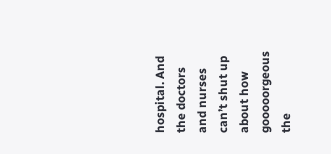hospital. And the doctors and nurses can’t shut up about how gooooorgeous the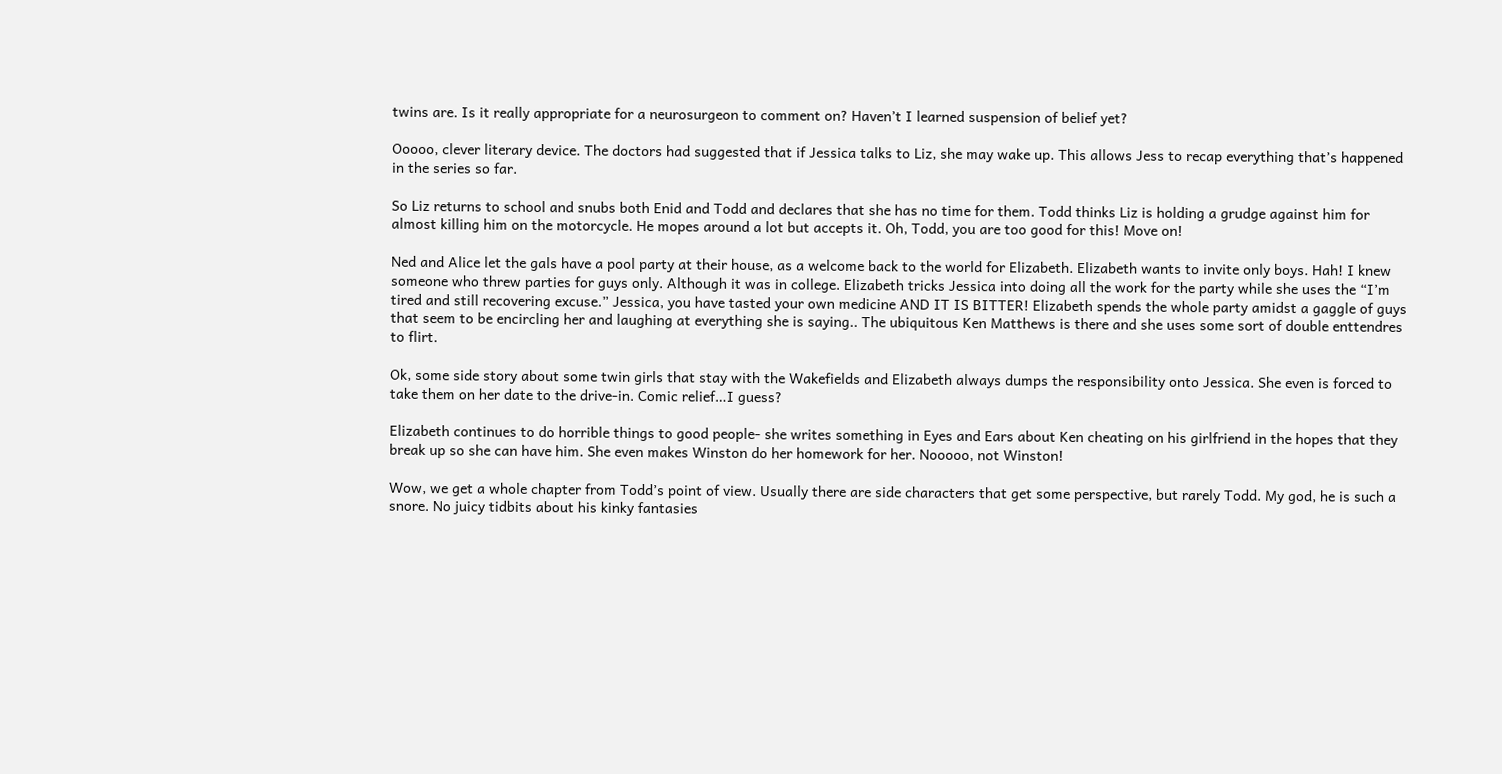twins are. Is it really appropriate for a neurosurgeon to comment on? Haven’t I learned suspension of belief yet?

Ooooo, clever literary device. The doctors had suggested that if Jessica talks to Liz, she may wake up. This allows Jess to recap everything that’s happened in the series so far.

So Liz returns to school and snubs both Enid and Todd and declares that she has no time for them. Todd thinks Liz is holding a grudge against him for almost killing him on the motorcycle. He mopes around a lot but accepts it. Oh, Todd, you are too good for this! Move on!

Ned and Alice let the gals have a pool party at their house, as a welcome back to the world for Elizabeth. Elizabeth wants to invite only boys. Hah! I knew someone who threw parties for guys only. Although it was in college. Elizabeth tricks Jessica into doing all the work for the party while she uses the “I’m tired and still recovering excuse.” Jessica, you have tasted your own medicine AND IT IS BITTER! Elizabeth spends the whole party amidst a gaggle of guys that seem to be encircling her and laughing at everything she is saying.. The ubiquitous Ken Matthews is there and she uses some sort of double enttendres to flirt.

Ok, some side story about some twin girls that stay with the Wakefields and Elizabeth always dumps the responsibility onto Jessica. She even is forced to take them on her date to the drive-in. Comic relief…I guess?

Elizabeth continues to do horrible things to good people- she writes something in Eyes and Ears about Ken cheating on his girlfriend in the hopes that they break up so she can have him. She even makes Winston do her homework for her. Nooooo, not Winston!

Wow, we get a whole chapter from Todd’s point of view. Usually there are side characters that get some perspective, but rarely Todd. My god, he is such a snore. No juicy tidbits about his kinky fantasies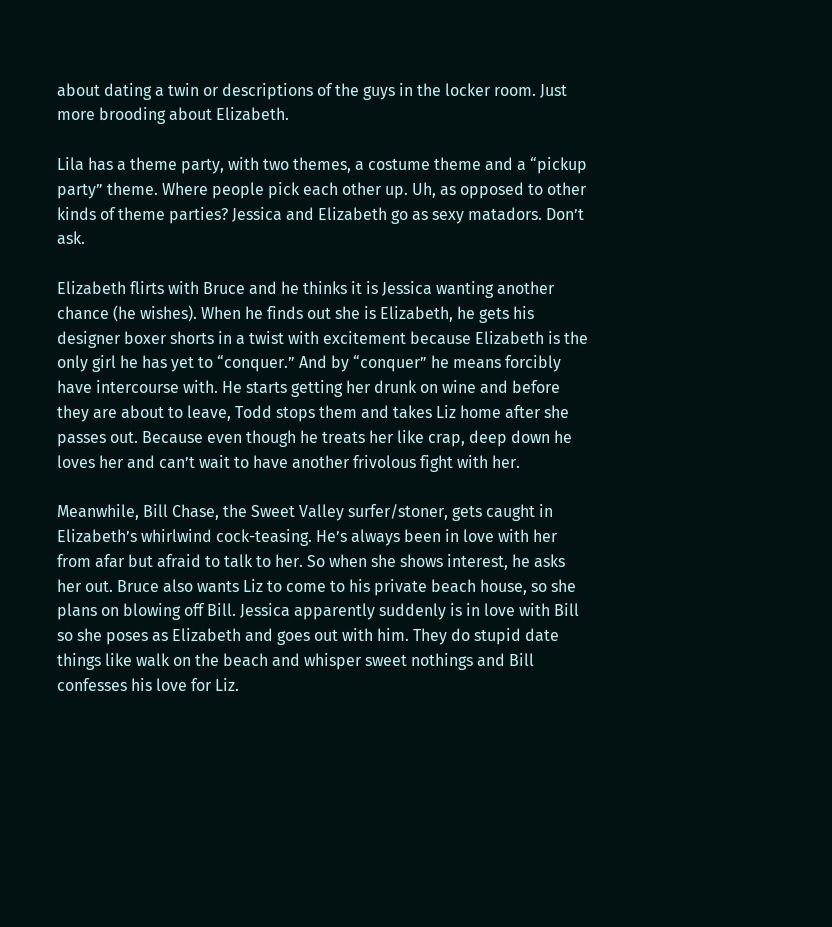about dating a twin or descriptions of the guys in the locker room. Just more brooding about Elizabeth.

Lila has a theme party, with two themes, a costume theme and a “pickup party” theme. Where people pick each other up. Uh, as opposed to other kinds of theme parties? Jessica and Elizabeth go as sexy matadors. Don’t ask.

Elizabeth flirts with Bruce and he thinks it is Jessica wanting another chance (he wishes). When he finds out she is Elizabeth, he gets his designer boxer shorts in a twist with excitement because Elizabeth is the only girl he has yet to “conquer.” And by “conquer” he means forcibly have intercourse with. He starts getting her drunk on wine and before they are about to leave, Todd stops them and takes Liz home after she passes out. Because even though he treats her like crap, deep down he loves her and can’t wait to have another frivolous fight with her.

Meanwhile, Bill Chase, the Sweet Valley surfer/stoner, gets caught in Elizabeth’s whirlwind cock-teasing. He’s always been in love with her from afar but afraid to talk to her. So when she shows interest, he asks her out. Bruce also wants Liz to come to his private beach house, so she plans on blowing off Bill. Jessica apparently suddenly is in love with Bill so she poses as Elizabeth and goes out with him. They do stupid date things like walk on the beach and whisper sweet nothings and Bill confesses his love for Liz.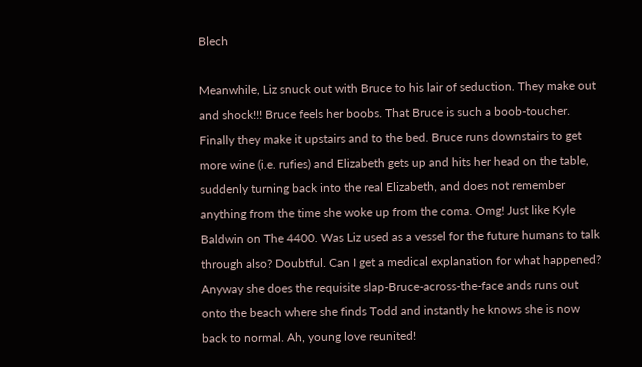Blech

Meanwhile, Liz snuck out with Bruce to his lair of seduction. They make out and shock!!! Bruce feels her boobs. That Bruce is such a boob-toucher. Finally they make it upstairs and to the bed. Bruce runs downstairs to get more wine (i.e. rufies) and Elizabeth gets up and hits her head on the table, suddenly turning back into the real Elizabeth, and does not remember anything from the time she woke up from the coma. Omg! Just like Kyle Baldwin on The 4400. Was Liz used as a vessel for the future humans to talk through also? Doubtful. Can I get a medical explanation for what happened? Anyway she does the requisite slap-Bruce-across-the-face ands runs out onto the beach where she finds Todd and instantly he knows she is now back to normal. Ah, young love reunited!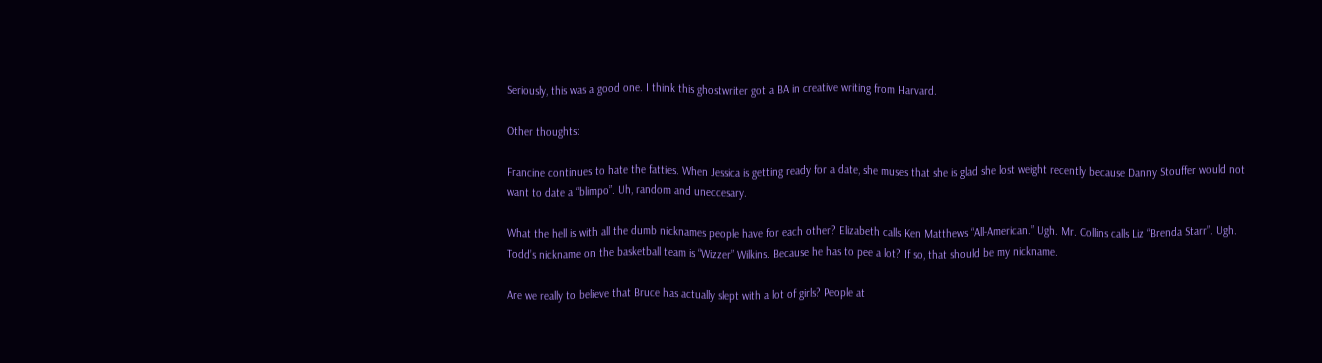Seriously, this was a good one. I think this ghostwriter got a BA in creative writing from Harvard.

Other thoughts:

Francine continues to hate the fatties. When Jessica is getting ready for a date, she muses that she is glad she lost weight recently because Danny Stouffer would not want to date a “blimpo”. Uh, random and uneccesary.

What the hell is with all the dumb nicknames people have for each other? Elizabeth calls Ken Matthews “All-American.” Ugh. Mr. Collins calls Liz “Brenda Starr”. Ugh. Todd’s nickname on the basketball team is “Wizzer” Wilkins. Because he has to pee a lot? If so, that should be my nickname.

Are we really to believe that Bruce has actually slept with a lot of girls? People at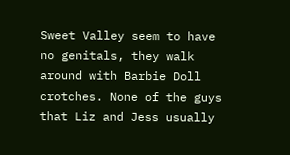Sweet Valley seem to have no genitals, they walk around with Barbie Doll crotches. None of the guys that Liz and Jess usually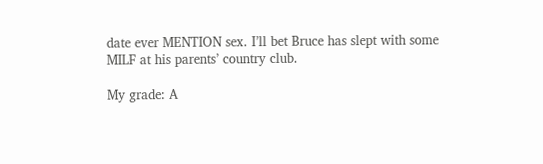date ever MENTION sex. I’ll bet Bruce has slept with some MILF at his parents’ country club.

My grade: A